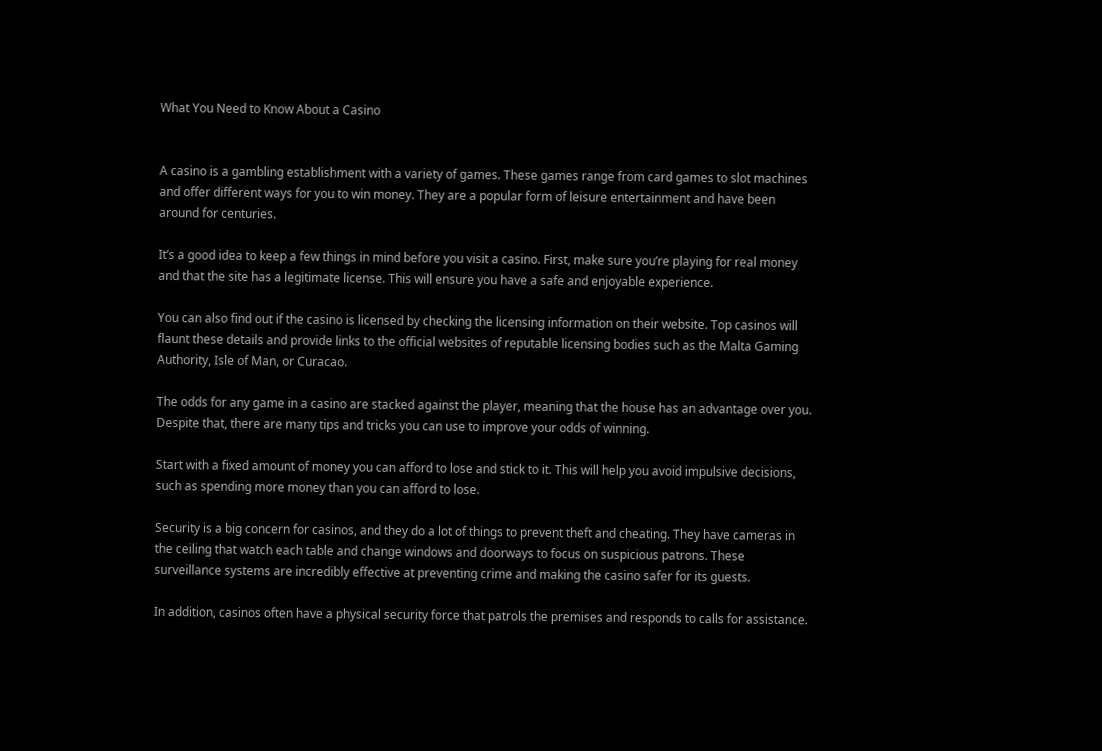What You Need to Know About a Casino


A casino is a gambling establishment with a variety of games. These games range from card games to slot machines and offer different ways for you to win money. They are a popular form of leisure entertainment and have been around for centuries.

It’s a good idea to keep a few things in mind before you visit a casino. First, make sure you’re playing for real money and that the site has a legitimate license. This will ensure you have a safe and enjoyable experience.

You can also find out if the casino is licensed by checking the licensing information on their website. Top casinos will flaunt these details and provide links to the official websites of reputable licensing bodies such as the Malta Gaming Authority, Isle of Man, or Curacao.

The odds for any game in a casino are stacked against the player, meaning that the house has an advantage over you. Despite that, there are many tips and tricks you can use to improve your odds of winning.

Start with a fixed amount of money you can afford to lose and stick to it. This will help you avoid impulsive decisions, such as spending more money than you can afford to lose.

Security is a big concern for casinos, and they do a lot of things to prevent theft and cheating. They have cameras in the ceiling that watch each table and change windows and doorways to focus on suspicious patrons. These surveillance systems are incredibly effective at preventing crime and making the casino safer for its guests.

In addition, casinos often have a physical security force that patrols the premises and responds to calls for assistance.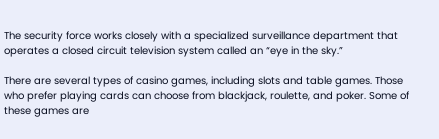The security force works closely with a specialized surveillance department that operates a closed circuit television system called an “eye in the sky.”

There are several types of casino games, including slots and table games. Those who prefer playing cards can choose from blackjack, roulette, and poker. Some of these games are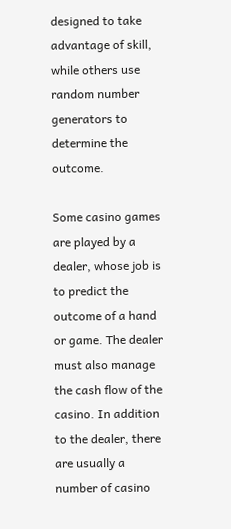designed to take advantage of skill, while others use random number generators to determine the outcome.

Some casino games are played by a dealer, whose job is to predict the outcome of a hand or game. The dealer must also manage the cash flow of the casino. In addition to the dealer, there are usually a number of casino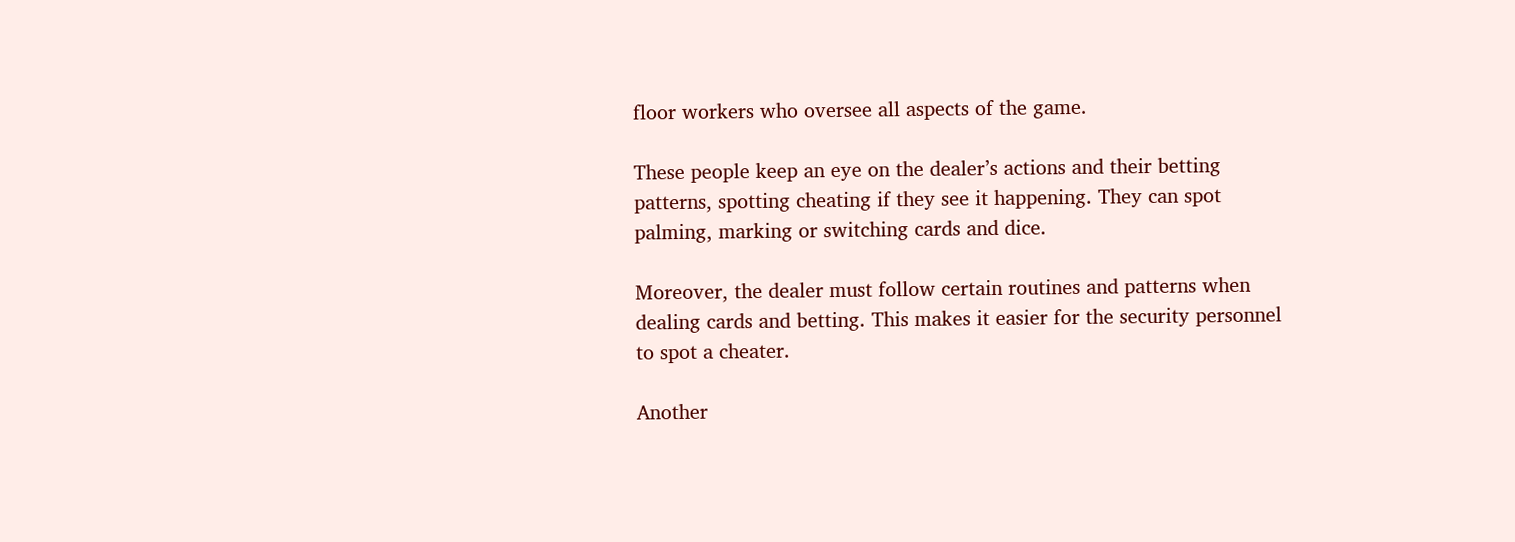floor workers who oversee all aspects of the game.

These people keep an eye on the dealer’s actions and their betting patterns, spotting cheating if they see it happening. They can spot palming, marking or switching cards and dice.

Moreover, the dealer must follow certain routines and patterns when dealing cards and betting. This makes it easier for the security personnel to spot a cheater.

Another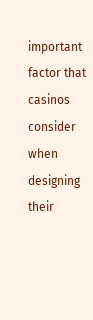important factor that casinos consider when designing their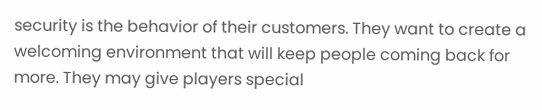security is the behavior of their customers. They want to create a welcoming environment that will keep people coming back for more. They may give players special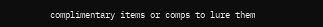complimentary items or comps to lure them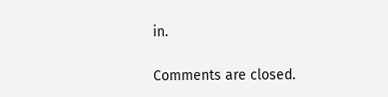in.

Comments are closed.